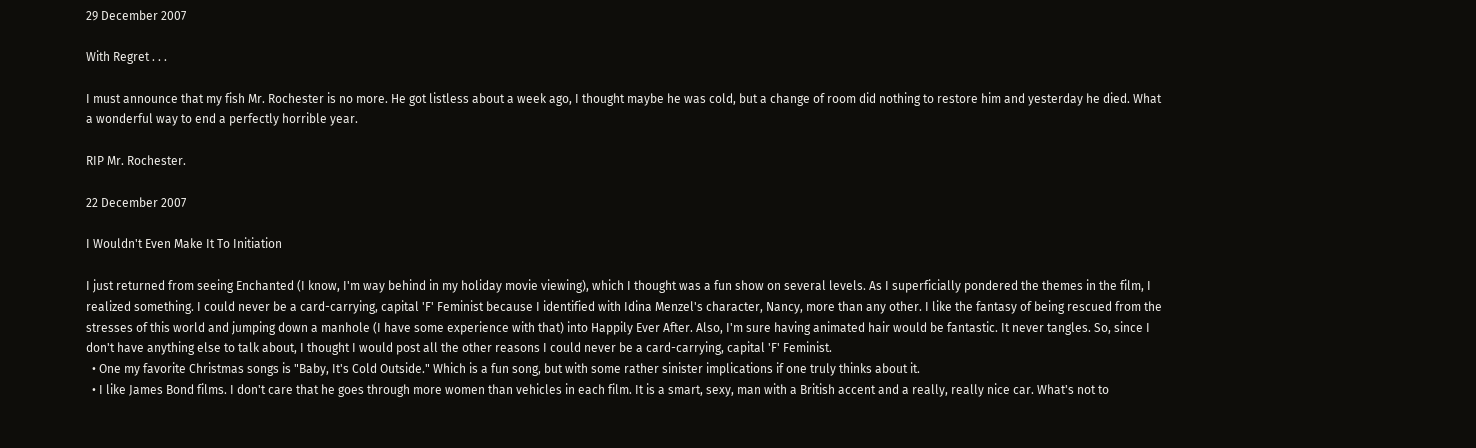29 December 2007

With Regret . . .

I must announce that my fish Mr. Rochester is no more. He got listless about a week ago, I thought maybe he was cold, but a change of room did nothing to restore him and yesterday he died. What a wonderful way to end a perfectly horrible year.

RIP Mr. Rochester.

22 December 2007

I Wouldn't Even Make It To Initiation

I just returned from seeing Enchanted (I know, I'm way behind in my holiday movie viewing), which I thought was a fun show on several levels. As I superficially pondered the themes in the film, I realized something. I could never be a card-carrying, capital 'F' Feminist because I identified with Idina Menzel's character, Nancy, more than any other. I like the fantasy of being rescued from the stresses of this world and jumping down a manhole (I have some experience with that) into Happily Ever After. Also, I'm sure having animated hair would be fantastic. It never tangles. So, since I don't have anything else to talk about, I thought I would post all the other reasons I could never be a card-carrying, capital 'F' Feminist.
  • One my favorite Christmas songs is "Baby, It's Cold Outside." Which is a fun song, but with some rather sinister implications if one truly thinks about it.
  • I like James Bond films. I don't care that he goes through more women than vehicles in each film. It is a smart, sexy, man with a British accent and a really, really nice car. What's not to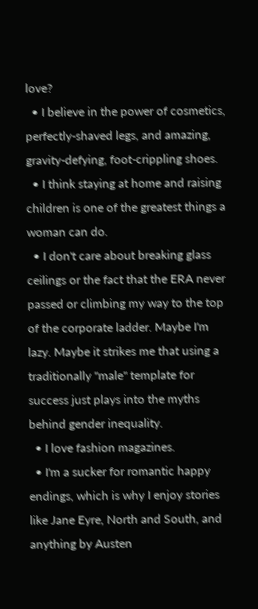love?
  • I believe in the power of cosmetics, perfectly-shaved legs, and amazing, gravity-defying, foot-crippling shoes.
  • I think staying at home and raising children is one of the greatest things a woman can do.
  • I don't care about breaking glass ceilings or the fact that the ERA never passed or climbing my way to the top of the corporate ladder. Maybe I'm lazy. Maybe it strikes me that using a traditionally "male" template for success just plays into the myths behind gender inequality.
  • I love fashion magazines.
  • I'm a sucker for romantic happy endings, which is why I enjoy stories like Jane Eyre, North and South, and anything by Austen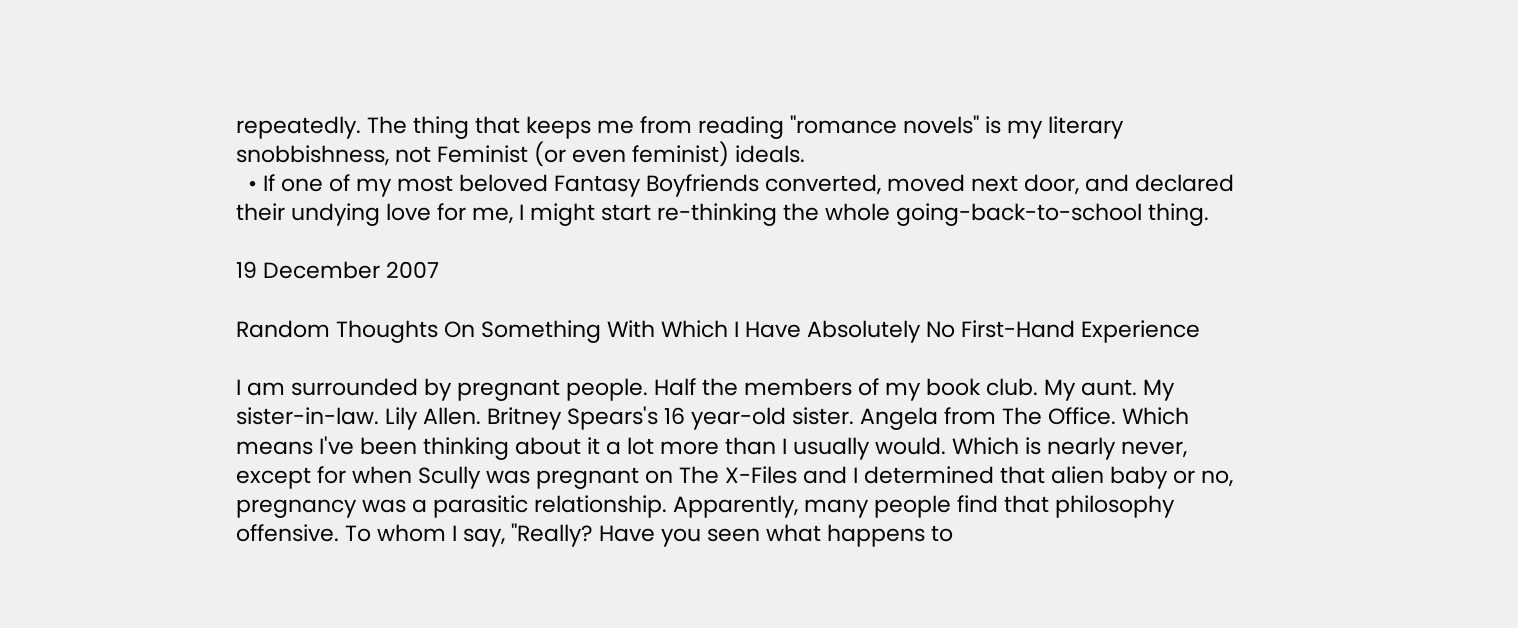repeatedly. The thing that keeps me from reading "romance novels" is my literary snobbishness, not Feminist (or even feminist) ideals.
  • If one of my most beloved Fantasy Boyfriends converted, moved next door, and declared their undying love for me, I might start re-thinking the whole going-back-to-school thing.

19 December 2007

Random Thoughts On Something With Which I Have Absolutely No First-Hand Experience

I am surrounded by pregnant people. Half the members of my book club. My aunt. My sister-in-law. Lily Allen. Britney Spears's 16 year-old sister. Angela from The Office. Which means I've been thinking about it a lot more than I usually would. Which is nearly never, except for when Scully was pregnant on The X-Files and I determined that alien baby or no, pregnancy was a parasitic relationship. Apparently, many people find that philosophy offensive. To whom I say, "Really? Have you seen what happens to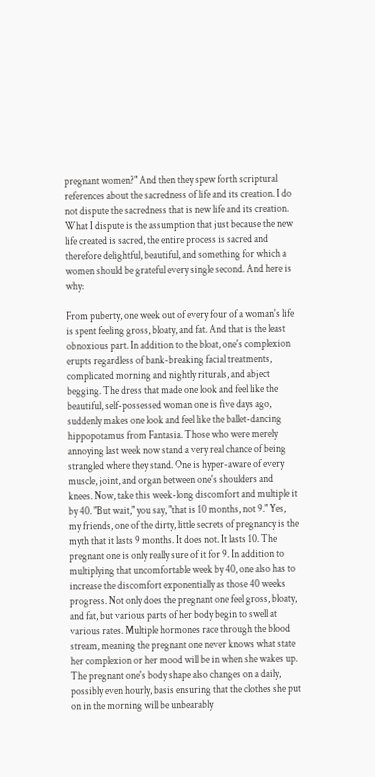pregnant women?" And then they spew forth scriptural references about the sacredness of life and its creation. I do not dispute the sacredness that is new life and its creation. What I dispute is the assumption that just because the new life created is sacred, the entire process is sacred and therefore delightful, beautiful, and something for which a women should be grateful every single second. And here is why:

From puberty, one week out of every four of a woman's life is spent feeling gross, bloaty, and fat. And that is the least obnoxious part. In addition to the bloat, one's complexion erupts regardless of bank-breaking facial treatments, complicated morning and nightly riturals, and abject begging. The dress that made one look and feel like the beautiful, self-possessed woman one is five days ago, suddenly makes one look and feel like the ballet-dancing hippopotamus from Fantasia. Those who were merely annoying last week now stand a very real chance of being strangled where they stand. One is hyper-aware of every muscle, joint, and organ between one's shoulders and knees. Now, take this week-long discomfort and multiple it by 40. "But wait," you say, "that is 10 months, not 9." Yes, my friends, one of the dirty, little secrets of pregnancy is the myth that it lasts 9 months. It does not. It lasts 10. The pregnant one is only really sure of it for 9. In addition to multiplying that uncomfortable week by 40, one also has to increase the discomfort exponentially as those 40 weeks progress. Not only does the pregnant one feel gross, bloaty, and fat, but various parts of her body begin to swell at various rates. Multiple hormones race through the blood stream, meaning the pregnant one never knows what state her complexion or her mood will be in when she wakes up. The pregnant one's body shape also changes on a daily, possibly even hourly, basis ensuring that the clothes she put on in the morning will be unbearably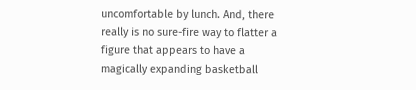uncomfortable by lunch. And, there really is no sure-fire way to flatter a figure that appears to have a magically expanding basketball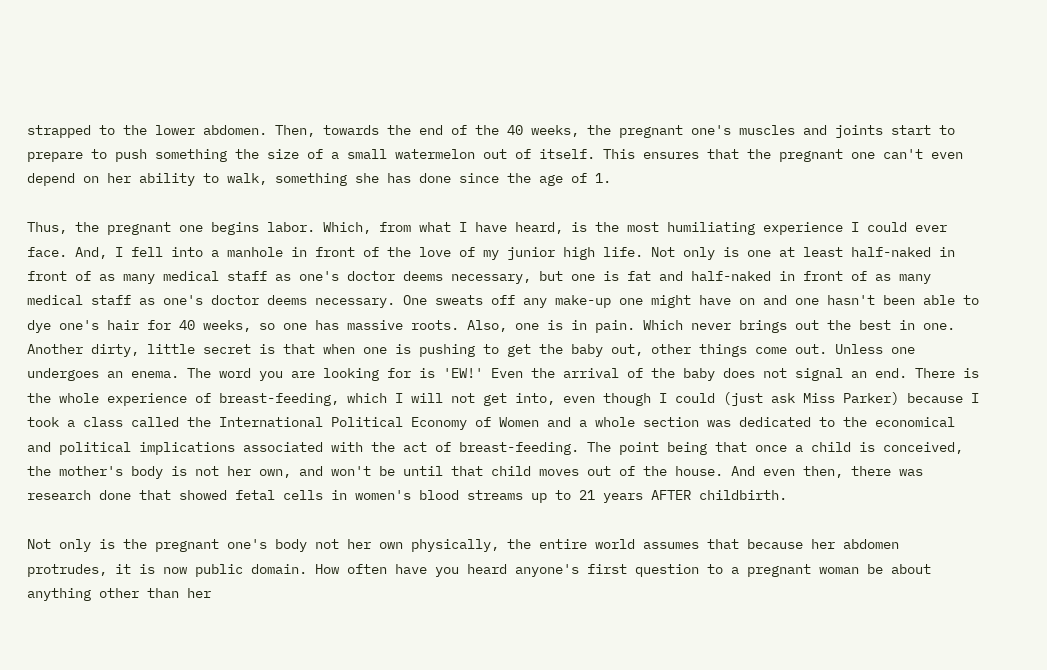strapped to the lower abdomen. Then, towards the end of the 40 weeks, the pregnant one's muscles and joints start to prepare to push something the size of a small watermelon out of itself. This ensures that the pregnant one can't even depend on her ability to walk, something she has done since the age of 1.

Thus, the pregnant one begins labor. Which, from what I have heard, is the most humiliating experience I could ever face. And, I fell into a manhole in front of the love of my junior high life. Not only is one at least half-naked in front of as many medical staff as one's doctor deems necessary, but one is fat and half-naked in front of as many medical staff as one's doctor deems necessary. One sweats off any make-up one might have on and one hasn't been able to dye one's hair for 40 weeks, so one has massive roots. Also, one is in pain. Which never brings out the best in one. Another dirty, little secret is that when one is pushing to get the baby out, other things come out. Unless one undergoes an enema. The word you are looking for is 'EW!' Even the arrival of the baby does not signal an end. There is the whole experience of breast-feeding, which I will not get into, even though I could (just ask Miss Parker) because I took a class called the International Political Economy of Women and a whole section was dedicated to the economical and political implications associated with the act of breast-feeding. The point being that once a child is conceived, the mother's body is not her own, and won't be until that child moves out of the house. And even then, there was research done that showed fetal cells in women's blood streams up to 21 years AFTER childbirth.

Not only is the pregnant one's body not her own physically, the entire world assumes that because her abdomen protrudes, it is now public domain. How often have you heard anyone's first question to a pregnant woman be about anything other than her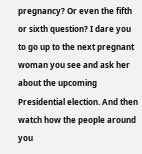pregnancy? Or even the fifth or sixth question? I dare you to go up to the next pregnant woman you see and ask her about the upcoming Presidential election. And then watch how the people around you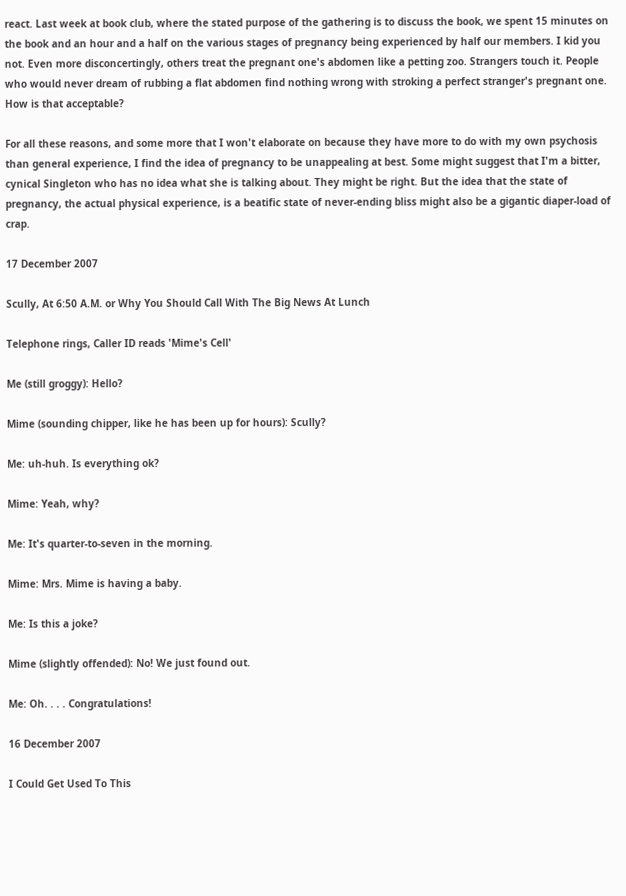react. Last week at book club, where the stated purpose of the gathering is to discuss the book, we spent 15 minutes on the book and an hour and a half on the various stages of pregnancy being experienced by half our members. I kid you not. Even more disconcertingly, others treat the pregnant one's abdomen like a petting zoo. Strangers touch it. People who would never dream of rubbing a flat abdomen find nothing wrong with stroking a perfect stranger's pregnant one. How is that acceptable?

For all these reasons, and some more that I won't elaborate on because they have more to do with my own psychosis than general experience, I find the idea of pregnancy to be unappealing at best. Some might suggest that I'm a bitter, cynical Singleton who has no idea what she is talking about. They might be right. But the idea that the state of pregnancy, the actual physical experience, is a beatific state of never-ending bliss might also be a gigantic diaper-load of crap.

17 December 2007

Scully, At 6:50 A.M. or Why You Should Call With The Big News At Lunch

Telephone rings, Caller ID reads 'Mime's Cell'

Me (still groggy): Hello?

Mime (sounding chipper, like he has been up for hours): Scully?

Me: uh-huh. Is everything ok?

Mime: Yeah, why?

Me: It's quarter-to-seven in the morning.

Mime: Mrs. Mime is having a baby.

Me: Is this a joke?

Mime (slightly offended): No! We just found out.

Me: Oh. . . . Congratulations!

16 December 2007

I Could Get Used To This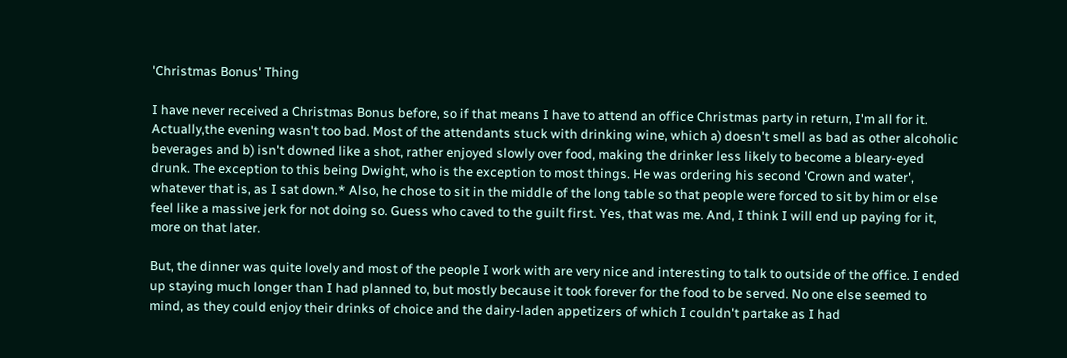'Christmas Bonus' Thing

I have never received a Christmas Bonus before, so if that means I have to attend an office Christmas party in return, I'm all for it. Actually,the evening wasn't too bad. Most of the attendants stuck with drinking wine, which a) doesn't smell as bad as other alcoholic beverages and b) isn't downed like a shot, rather enjoyed slowly over food, making the drinker less likely to become a bleary-eyed drunk. The exception to this being Dwight, who is the exception to most things. He was ordering his second 'Crown and water', whatever that is, as I sat down.* Also, he chose to sit in the middle of the long table so that people were forced to sit by him or else feel like a massive jerk for not doing so. Guess who caved to the guilt first. Yes, that was me. And, I think I will end up paying for it, more on that later.

But, the dinner was quite lovely and most of the people I work with are very nice and interesting to talk to outside of the office. I ended up staying much longer than I had planned to, but mostly because it took forever for the food to be served. No one else seemed to mind, as they could enjoy their drinks of choice and the dairy-laden appetizers of which I couldn't partake as I had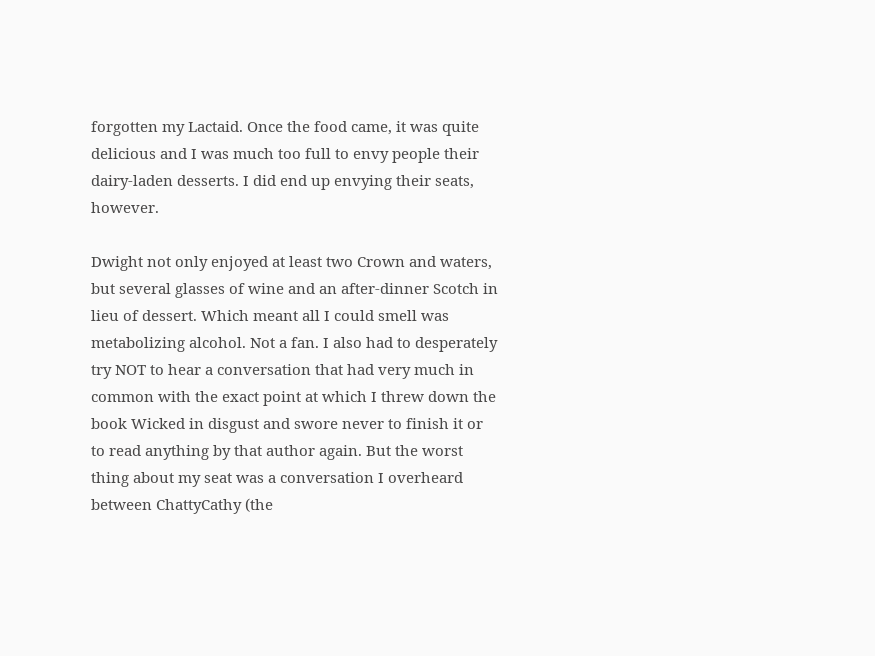forgotten my Lactaid. Once the food came, it was quite delicious and I was much too full to envy people their dairy-laden desserts. I did end up envying their seats, however.

Dwight not only enjoyed at least two Crown and waters, but several glasses of wine and an after-dinner Scotch in lieu of dessert. Which meant all I could smell was metabolizing alcohol. Not a fan. I also had to desperately try NOT to hear a conversation that had very much in common with the exact point at which I threw down the book Wicked in disgust and swore never to finish it or to read anything by that author again. But the worst thing about my seat was a conversation I overheard between ChattyCathy (the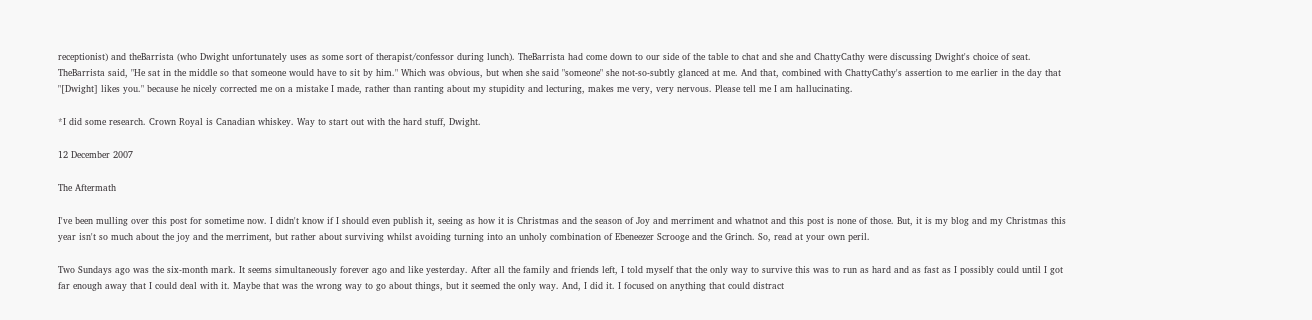receptionist) and theBarrista (who Dwight unfortunately uses as some sort of therapist/confessor during lunch). TheBarrista had come down to our side of the table to chat and she and ChattyCathy were discussing Dwight's choice of seat. TheBarrista said, "He sat in the middle so that someone would have to sit by him." Which was obvious, but when she said "someone" she not-so-subtly glanced at me. And that, combined with ChattyCathy's assertion to me earlier in the day that "[Dwight] likes you." because he nicely corrected me on a mistake I made, rather than ranting about my stupidity and lecturing, makes me very, very nervous. Please tell me I am hallucinating.

*I did some research. Crown Royal is Canadian whiskey. Way to start out with the hard stuff, Dwight.

12 December 2007

The Aftermath

I've been mulling over this post for sometime now. I didn't know if I should even publish it, seeing as how it is Christmas and the season of Joy and merriment and whatnot and this post is none of those. But, it is my blog and my Christmas this year isn't so much about the joy and the merriment, but rather about surviving whilst avoiding turning into an unholy combination of Ebeneezer Scrooge and the Grinch. So, read at your own peril.

Two Sundays ago was the six-month mark. It seems simultaneously forever ago and like yesterday. After all the family and friends left, I told myself that the only way to survive this was to run as hard and as fast as I possibly could until I got far enough away that I could deal with it. Maybe that was the wrong way to go about things, but it seemed the only way. And, I did it. I focused on anything that could distract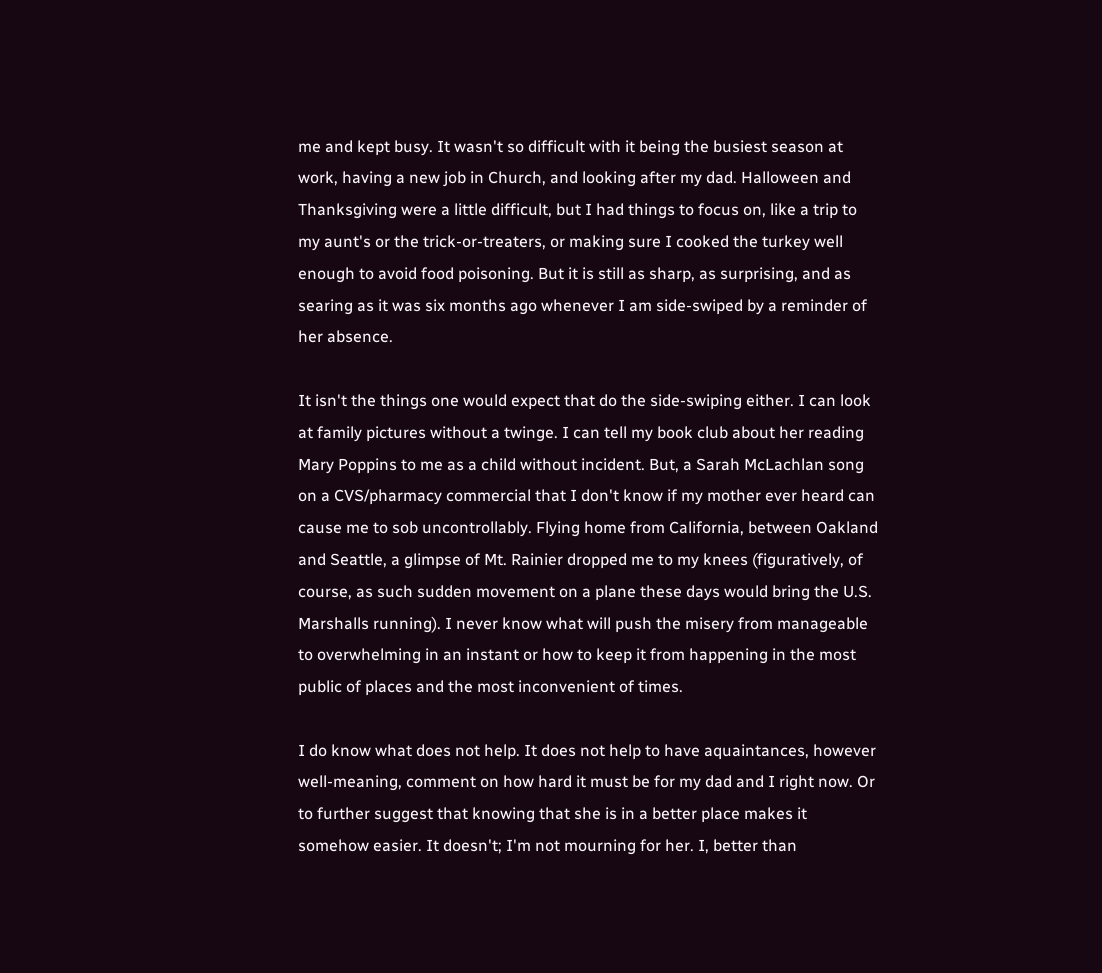me and kept busy. It wasn't so difficult with it being the busiest season at work, having a new job in Church, and looking after my dad. Halloween and Thanksgiving were a little difficult, but I had things to focus on, like a trip to my aunt's or the trick-or-treaters, or making sure I cooked the turkey well enough to avoid food poisoning. But it is still as sharp, as surprising, and as searing as it was six months ago whenever I am side-swiped by a reminder of her absence.

It isn't the things one would expect that do the side-swiping either. I can look at family pictures without a twinge. I can tell my book club about her reading Mary Poppins to me as a child without incident. But, a Sarah McLachlan song on a CVS/pharmacy commercial that I don't know if my mother ever heard can cause me to sob uncontrollably. Flying home from California, between Oakland and Seattle, a glimpse of Mt. Rainier dropped me to my knees (figuratively, of course, as such sudden movement on a plane these days would bring the U.S. Marshalls running). I never know what will push the misery from manageable to overwhelming in an instant or how to keep it from happening in the most public of places and the most inconvenient of times.

I do know what does not help. It does not help to have aquaintances, however well-meaning, comment on how hard it must be for my dad and I right now. Or to further suggest that knowing that she is in a better place makes it somehow easier. It doesn't; I'm not mourning for her. I, better than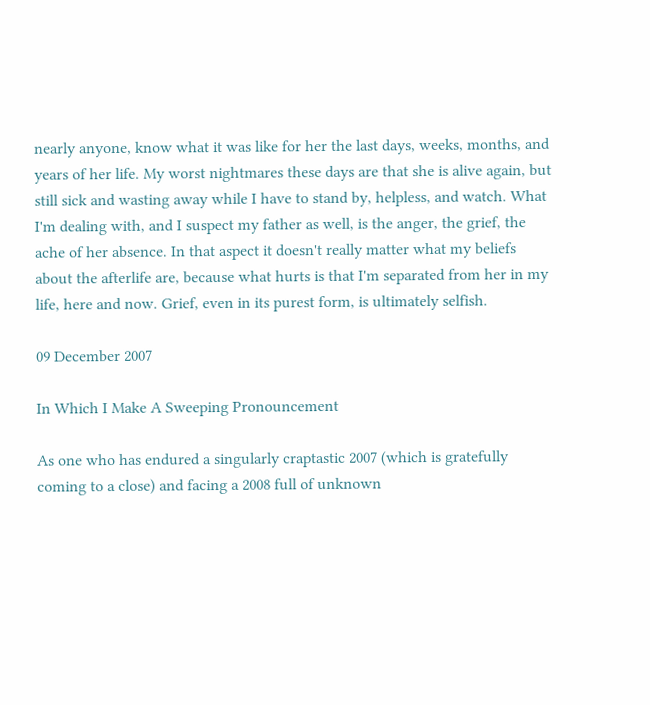nearly anyone, know what it was like for her the last days, weeks, months, and years of her life. My worst nightmares these days are that she is alive again, but still sick and wasting away while I have to stand by, helpless, and watch. What I'm dealing with, and I suspect my father as well, is the anger, the grief, the ache of her absence. In that aspect it doesn't really matter what my beliefs about the afterlife are, because what hurts is that I'm separated from her in my life, here and now. Grief, even in its purest form, is ultimately selfish.

09 December 2007

In Which I Make A Sweeping Pronouncement

As one who has endured a singularly craptastic 2007 (which is gratefully coming to a close) and facing a 2008 full of unknown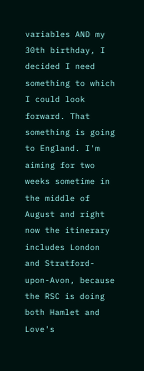variables AND my 30th birthday, I decided I need something to which I could look forward. That something is going to England. I'm aiming for two weeks sometime in the middle of August and right now the itinerary includes London and Stratford-upon-Avon, because the RSC is doing both Hamlet and Love's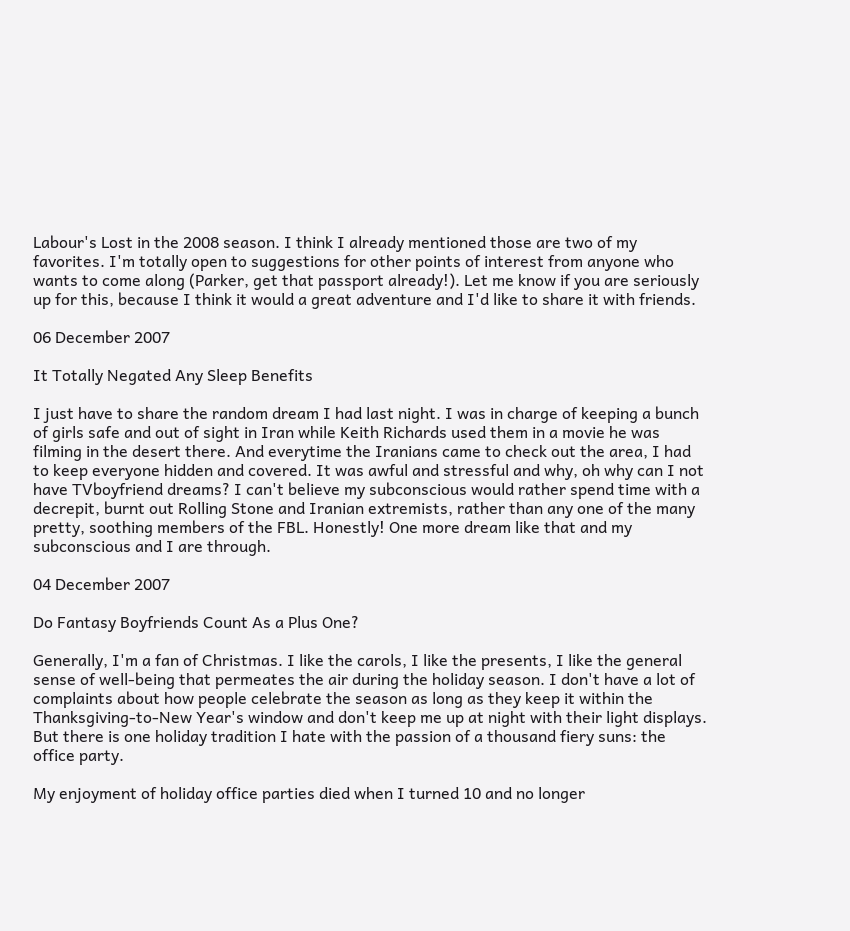Labour's Lost in the 2008 season. I think I already mentioned those are two of my favorites. I'm totally open to suggestions for other points of interest from anyone who wants to come along (Parker, get that passport already!). Let me know if you are seriously up for this, because I think it would a great adventure and I'd like to share it with friends.

06 December 2007

It Totally Negated Any Sleep Benefits

I just have to share the random dream I had last night. I was in charge of keeping a bunch of girls safe and out of sight in Iran while Keith Richards used them in a movie he was filming in the desert there. And everytime the Iranians came to check out the area, I had to keep everyone hidden and covered. It was awful and stressful and why, oh why can I not have TVboyfriend dreams? I can't believe my subconscious would rather spend time with a decrepit, burnt out Rolling Stone and Iranian extremists, rather than any one of the many pretty, soothing members of the FBL. Honestly! One more dream like that and my subconscious and I are through.

04 December 2007

Do Fantasy Boyfriends Count As a Plus One?

Generally, I'm a fan of Christmas. I like the carols, I like the presents, I like the general sense of well-being that permeates the air during the holiday season. I don't have a lot of complaints about how people celebrate the season as long as they keep it within the Thanksgiving-to-New Year's window and don't keep me up at night with their light displays. But there is one holiday tradition I hate with the passion of a thousand fiery suns: the office party.

My enjoyment of holiday office parties died when I turned 10 and no longer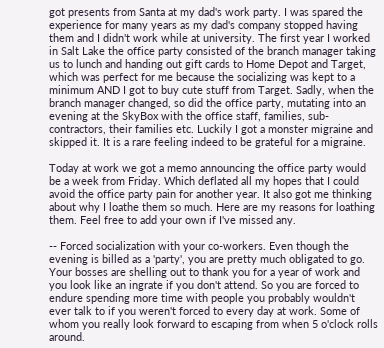got presents from Santa at my dad's work party. I was spared the experience for many years as my dad's company stopped having them and I didn't work while at university. The first year I worked in Salt Lake the office party consisted of the branch manager taking us to lunch and handing out gift cards to Home Depot and Target, which was perfect for me because the socializing was kept to a minimum AND I got to buy cute stuff from Target. Sadly, when the branch manager changed, so did the office party, mutating into an evening at the SkyBox with the office staff, families, sub-contractors, their families etc. Luckily I got a monster migraine and skipped it. It is a rare feeling indeed to be grateful for a migraine.

Today at work we got a memo announcing the office party would be a week from Friday. Which deflated all my hopes that I could avoid the office party pain for another year. It also got me thinking about why I loathe them so much. Here are my reasons for loathing them. Feel free to add your own if I've missed any.

-- Forced socialization with your co-workers. Even though the evening is billed as a 'party', you are pretty much obligated to go. Your bosses are shelling out to thank you for a year of work and you look like an ingrate if you don't attend. So you are forced to endure spending more time with people you probably wouldn't ever talk to if you weren't forced to every day at work. Some of whom you really look forward to escaping from when 5 o'clock rolls around.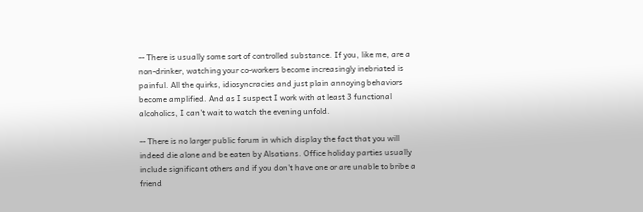-- There is usually some sort of controlled substance. If you, like me, are a non-drinker, watching your co-workers become increasingly inebriated is painful. All the quirks, idiosyncracies and just plain annoying behaviors become amplified. And as I suspect I work with at least 3 functional alcoholics, I can't wait to watch the evening unfold.

-- There is no larger public forum in which display the fact that you will indeed die alone and be eaten by Alsatians. Office holiday parties usually include significant others and if you don't have one or are unable to bribe a friend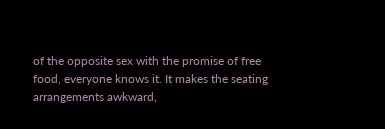of the opposite sex with the promise of free food, everyone knows it. It makes the seating arrangements awkward,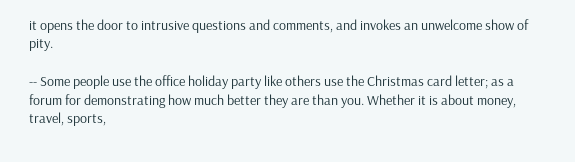it opens the door to intrusive questions and comments, and invokes an unwelcome show of pity.

-- Some people use the office holiday party like others use the Christmas card letter; as a forum for demonstrating how much better they are than you. Whether it is about money, travel, sports,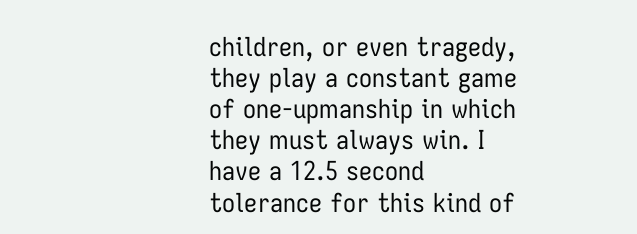children, or even tragedy, they play a constant game of one-upmanship in which they must always win. I have a 12.5 second tolerance for this kind of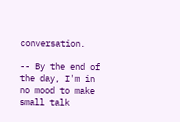conversation.

-- By the end of the day, I'm in no mood to make small talk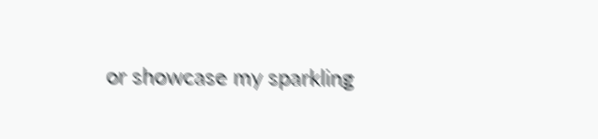or showcase my sparkling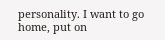personality. I want to go home, put on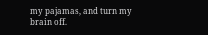my pajamas, and turn my brain off.